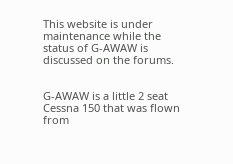This website is under maintenance while the status of G-AWAW is discussed on the forums.


G-AWAW is a little 2 seat Cessna 150 that was flown from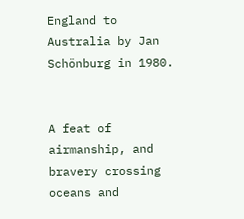England to Australia by Jan Schönburg in 1980.


A feat of airmanship, and bravery crossing oceans and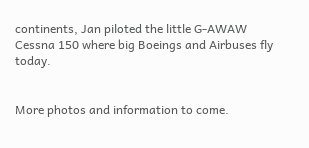continents, Jan piloted the little G-AWAW Cessna 150 where big Boeings and Airbuses fly today.


More photos and information to come.